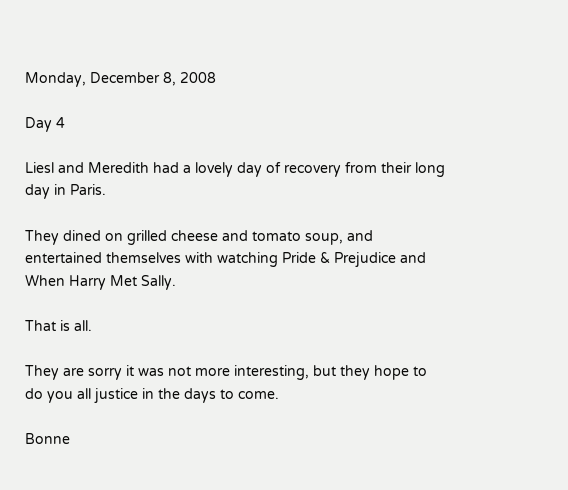Monday, December 8, 2008

Day 4

Liesl and Meredith had a lovely day of recovery from their long day in Paris.

They dined on grilled cheese and tomato soup, and entertained themselves with watching Pride & Prejudice and When Harry Met Sally.

That is all.

They are sorry it was not more interesting, but they hope to do you all justice in the days to come.

Bonne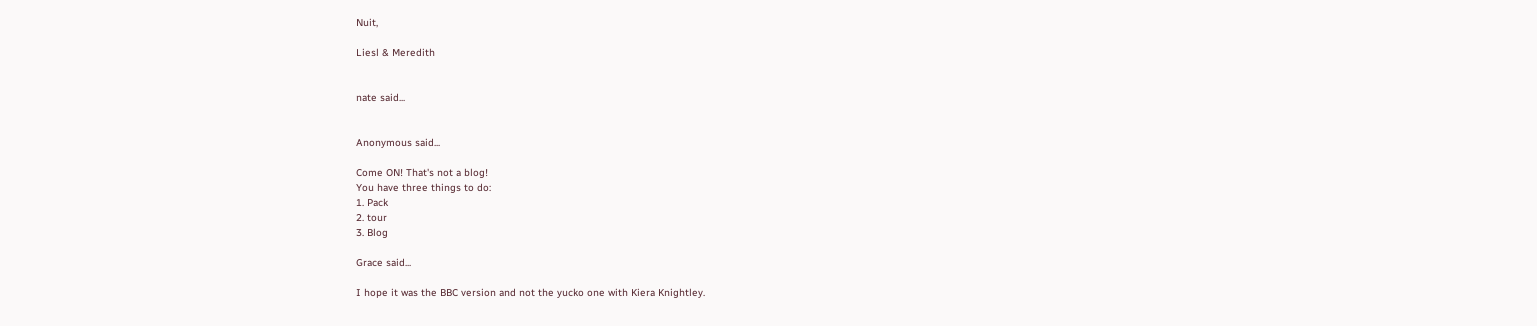Nuit,

Liesl & Meredith


nate said...


Anonymous said...

Come ON! That's not a blog!
You have three things to do:
1. Pack
2. tour
3. Blog

Grace said...

I hope it was the BBC version and not the yucko one with Kiera Knightley.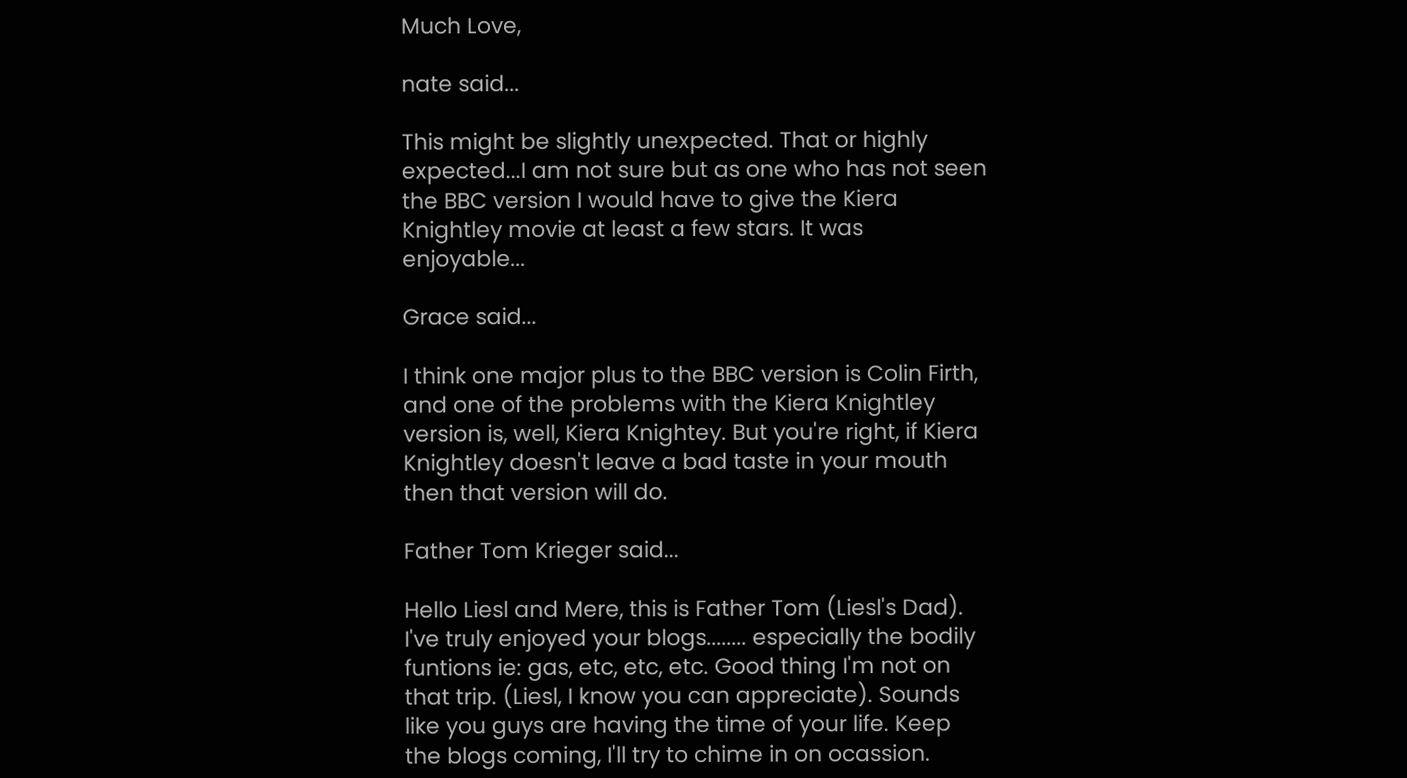Much Love,

nate said...

This might be slightly unexpected. That or highly expected...I am not sure but as one who has not seen the BBC version I would have to give the Kiera Knightley movie at least a few stars. It was enjoyable...

Grace said...

I think one major plus to the BBC version is Colin Firth, and one of the problems with the Kiera Knightley version is, well, Kiera Knightey. But you're right, if Kiera Knightley doesn't leave a bad taste in your mouth then that version will do.

Father Tom Krieger said...

Hello Liesl and Mere, this is Father Tom (Liesl's Dad). I've truly enjoyed your blogs........ especially the bodily funtions ie: gas, etc, etc, etc. Good thing I'm not on that trip. (Liesl, I know you can appreciate). Sounds like you guys are having the time of your life. Keep the blogs coming, I'll try to chime in on ocassion.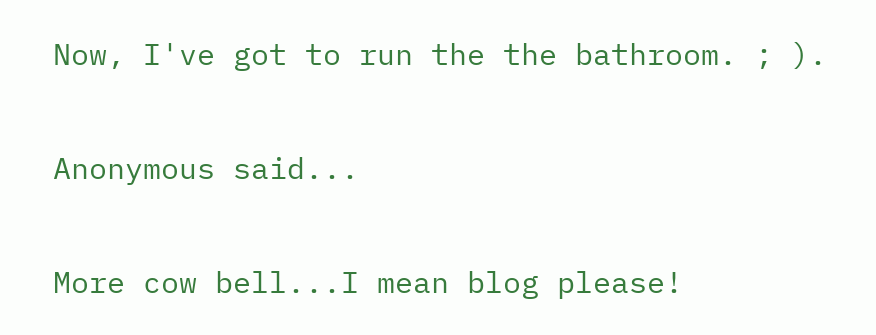Now, I've got to run the the bathroom. ; ).

Anonymous said...

More cow bell...I mean blog please!